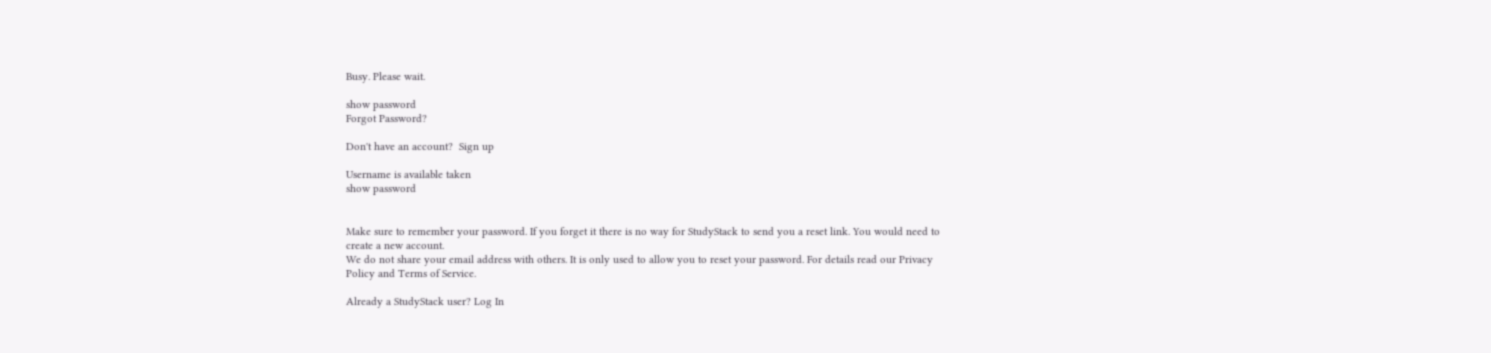Busy. Please wait.

show password
Forgot Password?

Don't have an account?  Sign up

Username is available taken
show password


Make sure to remember your password. If you forget it there is no way for StudyStack to send you a reset link. You would need to create a new account.
We do not share your email address with others. It is only used to allow you to reset your password. For details read our Privacy Policy and Terms of Service.

Already a StudyStack user? Log In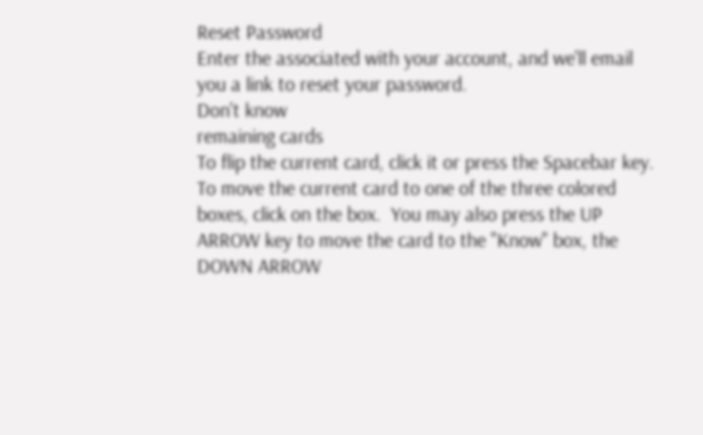Reset Password
Enter the associated with your account, and we'll email you a link to reset your password.
Don't know
remaining cards
To flip the current card, click it or press the Spacebar key.  To move the current card to one of the three colored boxes, click on the box.  You may also press the UP ARROW key to move the card to the "Know" box, the DOWN ARROW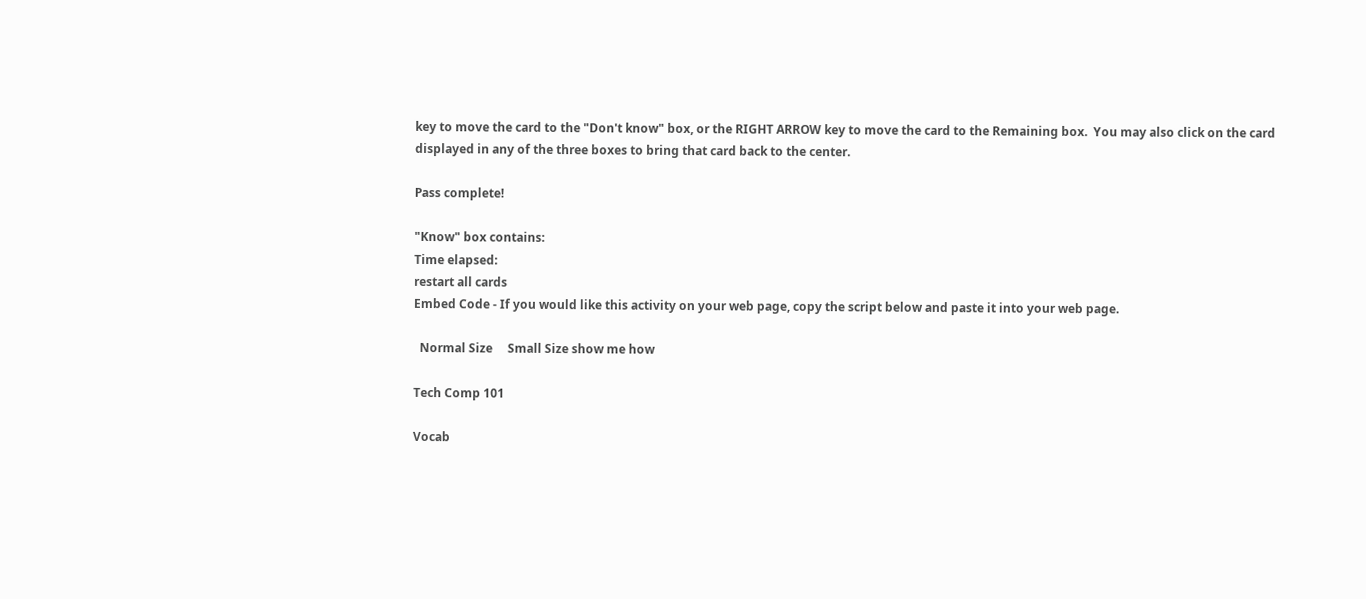key to move the card to the "Don't know" box, or the RIGHT ARROW key to move the card to the Remaining box.  You may also click on the card displayed in any of the three boxes to bring that card back to the center.

Pass complete!

"Know" box contains:
Time elapsed:
restart all cards
Embed Code - If you would like this activity on your web page, copy the script below and paste it into your web page.

  Normal Size     Small Size show me how

Tech Comp 101

Vocab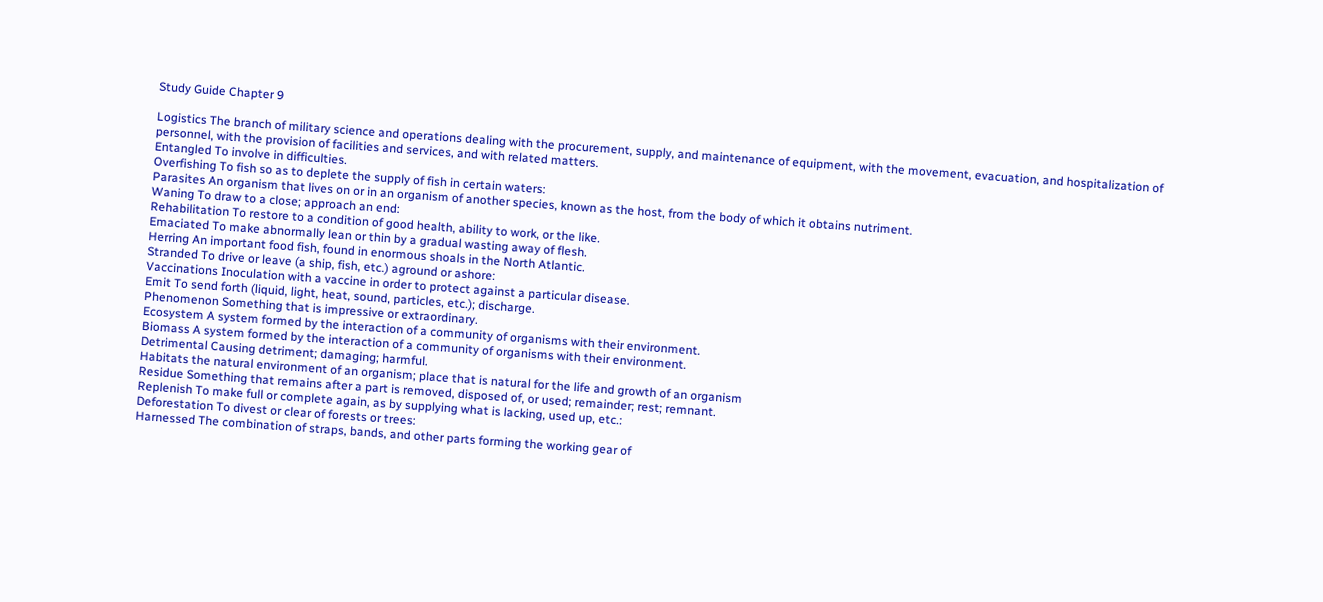Study Guide Chapter 9

Logistics The branch of military science and operations dealing with the procurement, supply, and maintenance of equipment, with the movement, evacuation, and hospitalization of personnel, with the provision of facilities and services, and with related matters.
Entangled To involve in difficulties.
Overfishing To fish so as to deplete the supply of fish in certain waters:
Parasites An organism that lives on or in an organism of another species, known as the host, from the body of which it obtains nutriment.
Waning To draw to a close; approach an end:
Rehabilitation To restore to a condition of good health, ability to work, or the like.
Emaciated To make abnormally lean or thin by a gradual wasting away of flesh.
Herring An important food fish, found in enormous shoals in the North Atlantic.
Stranded To drive or leave (a ship, fish, etc.) aground or ashore:
Vaccinations Inoculation with a vaccine in order to protect against a particular disease.
Emit To send forth (liquid, light, heat, sound, particles, etc.); discharge.
Phenomenon Something that is impressive or extraordinary.
Ecosystem A system formed by the interaction of a community of organisms with their environment.
Biomass A system formed by the interaction of a community of organisms with their environment.
Detrimental Causing detriment; damaging; harmful.
Habitats the natural environment of an organism; place that is natural for the life and growth of an organism
Residue Something that remains after a part is removed, disposed of, or used; remainder; rest; remnant.
Replenish To make full or complete again, as by supplying what is lacking, used up, etc.:
Deforestation To divest or clear of forests or trees:
Harnessed The combination of straps, bands, and other parts forming the working gear of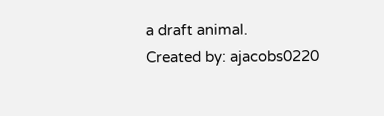a draft animal.
Created by: ajacobs0220